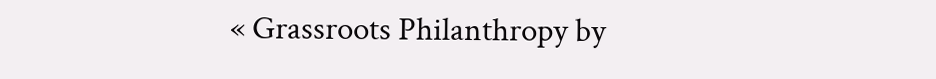« Grassroots Philanthropy by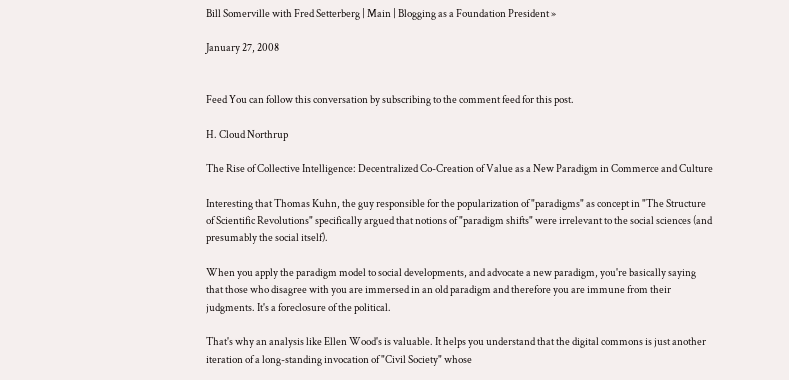Bill Somerville with Fred Setterberg | Main | Blogging as a Foundation President »

January 27, 2008


Feed You can follow this conversation by subscribing to the comment feed for this post.

H. Cloud Northrup

The Rise of Collective Intelligence: Decentralized Co-Creation of Value as a New Paradigm in Commerce and Culture

Interesting that Thomas Kuhn, the guy responsible for the popularization of "paradigms" as concept in "The Structure of Scientific Revolutions" specifically argued that notions of "paradigm shifts" were irrelevant to the social sciences (and presumably the social itself).

When you apply the paradigm model to social developments, and advocate a new paradigm, you're basically saying that those who disagree with you are immersed in an old paradigm and therefore you are immune from their judgments. It's a foreclosure of the political.

That's why an analysis like Ellen Wood's is valuable. It helps you understand that the digital commons is just another iteration of a long-standing invocation of "Civil Society" whose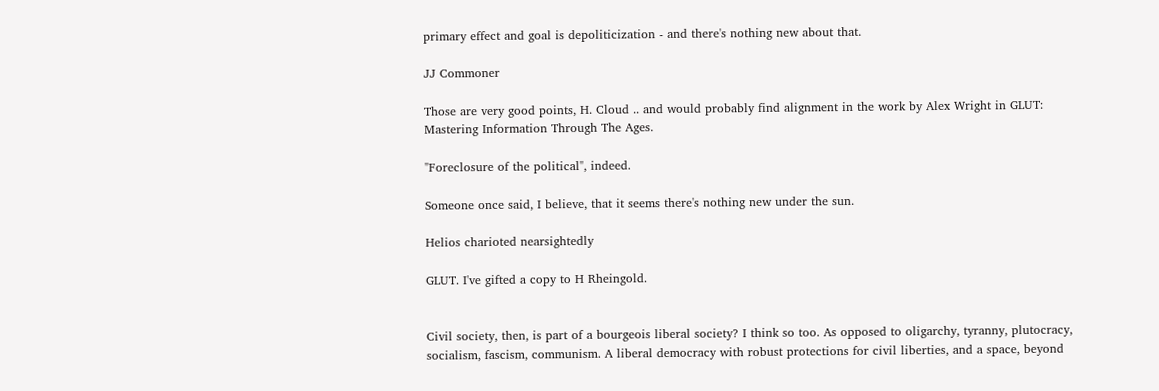primary effect and goal is depoliticization - and there's nothing new about that.

JJ Commoner

Those are very good points, H. Cloud .. and would probably find alignment in the work by Alex Wright in GLUT: Mastering Information Through The Ages.

"Foreclosure of the political", indeed.

Someone once said, I believe, that it seems there's nothing new under the sun.

Helios charioted nearsightedly

GLUT. I've gifted a copy to H Rheingold.


Civil society, then, is part of a bourgeois liberal society? I think so too. As opposed to oligarchy, tyranny, plutocracy, socialism, fascism, communism. A liberal democracy with robust protections for civil liberties, and a space, beyond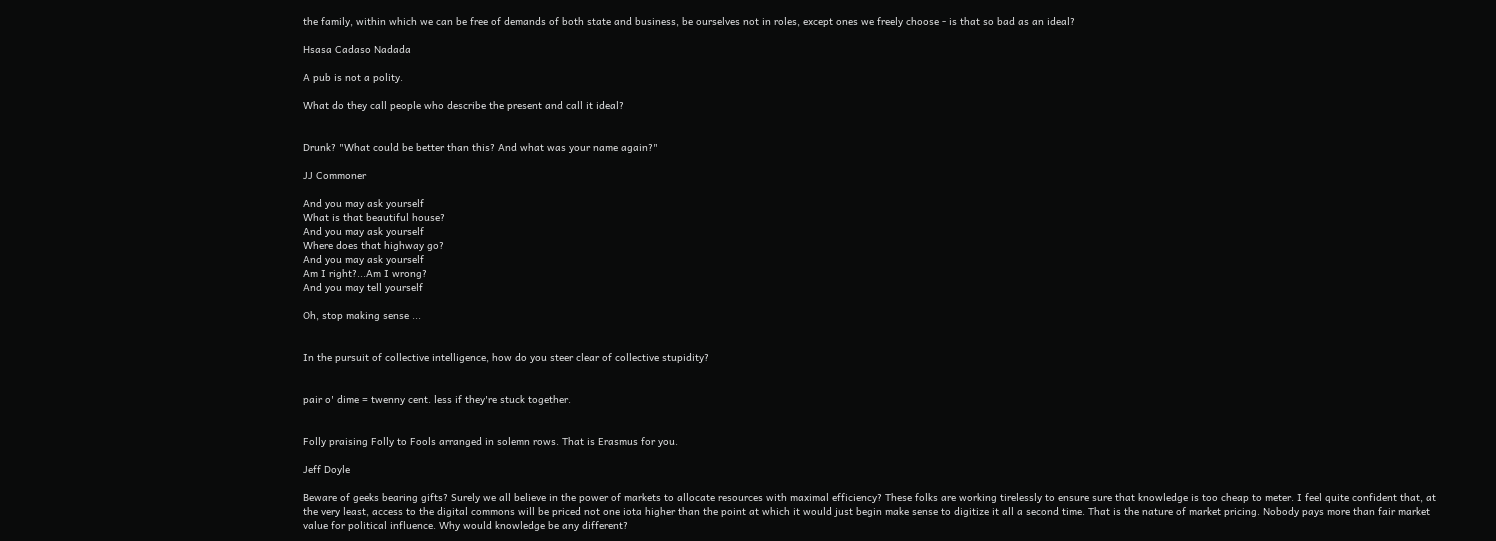the family, within which we can be free of demands of both state and business, be ourselves not in roles, except ones we freely choose - is that so bad as an ideal?

Hsasa Cadaso Nadada

A pub is not a polity.

What do they call people who describe the present and call it ideal?


Drunk? "What could be better than this? And what was your name again?"

JJ Commoner

And you may ask yourself
What is that beautiful house?
And you may ask yourself
Where does that highway go?
And you may ask yourself
Am I right?...Am I wrong?
And you may tell yourself

Oh, stop making sense ...


In the pursuit of collective intelligence, how do you steer clear of collective stupidity?


pair o' dime = twenny cent. less if they're stuck together.


Folly praising Folly to Fools arranged in solemn rows. That is Erasmus for you.

Jeff Doyle

Beware of geeks bearing gifts? Surely we all believe in the power of markets to allocate resources with maximal efficiency? These folks are working tirelessly to ensure sure that knowledge is too cheap to meter. I feel quite confident that, at the very least, access to the digital commons will be priced not one iota higher than the point at which it would just begin make sense to digitize it all a second time. That is the nature of market pricing. Nobody pays more than fair market value for political influence. Why would knowledge be any different?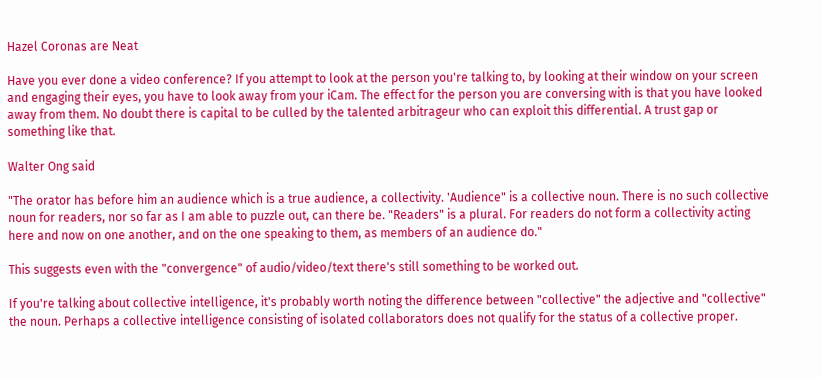Hazel Coronas are Neat

Have you ever done a video conference? If you attempt to look at the person you're talking to, by looking at their window on your screen and engaging their eyes, you have to look away from your iCam. The effect for the person you are conversing with is that you have looked away from them. No doubt there is capital to be culled by the talented arbitrageur who can exploit this differential. A trust gap or something like that.

Walter Ong said

"The orator has before him an audience which is a true audience, a collectivity. 'Audience" is a collective noun. There is no such collective noun for readers, nor so far as I am able to puzzle out, can there be. "Readers" is a plural. For readers do not form a collectivity acting here and now on one another, and on the one speaking to them, as members of an audience do."

This suggests even with the "convergence" of audio/video/text there's still something to be worked out.

If you're talking about collective intelligence, it's probably worth noting the difference between "collective" the adjective and "collective" the noun. Perhaps a collective intelligence consisting of isolated collaborators does not qualify for the status of a collective proper.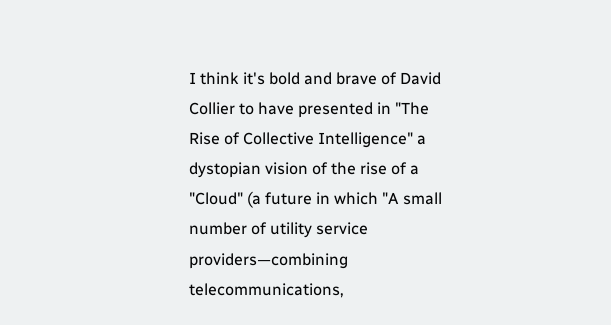I think it's bold and brave of David Collier to have presented in "The Rise of Collective Intelligence" a dystopian vision of the rise of a "Cloud" (a future in which "A small number of utility service providers—combining telecommunications,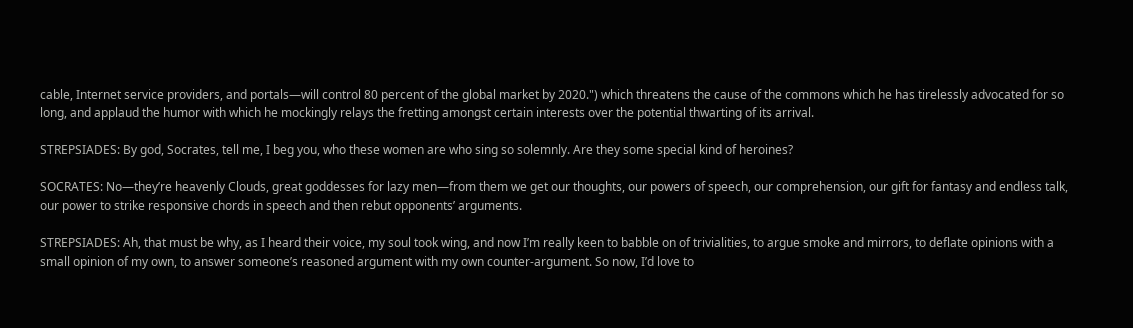cable, Internet service providers, and portals—will control 80 percent of the global market by 2020.") which threatens the cause of the commons which he has tirelessly advocated for so long, and applaud the humor with which he mockingly relays the fretting amongst certain interests over the potential thwarting of its arrival.

STREPSIADES: By god, Socrates, tell me, I beg you, who these women are who sing so solemnly. Are they some special kind of heroines?

SOCRATES: No—they’re heavenly Clouds, great goddesses for lazy men—from them we get our thoughts, our powers of speech, our comprehension, our gift for fantasy and endless talk, our power to strike responsive chords in speech and then rebut opponents’ arguments.

STREPSIADES: Ah, that must be why, as I heard their voice, my soul took wing, and now I’m really keen to babble on of trivialities, to argue smoke and mirrors, to deflate opinions with a small opinion of my own, to answer someone’s reasoned argument with my own counter-argument. So now, I’d love to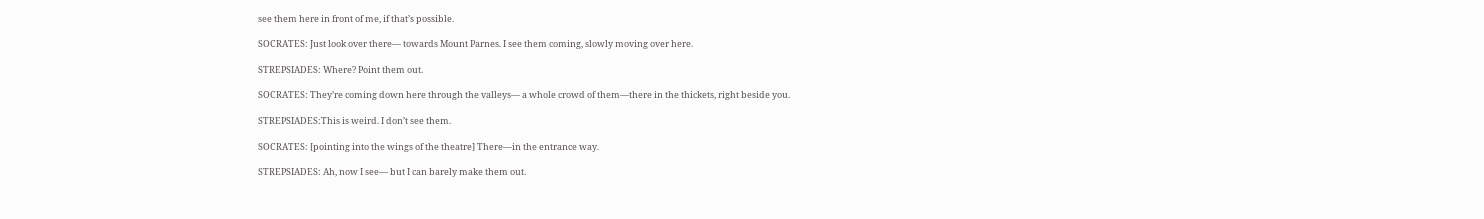see them here in front of me, if that’s possible.

SOCRATES: Just look over there— towards Mount Parnes. I see them coming, slowly moving over here.

STREPSIADES: Where? Point them out.

SOCRATES: They’re coming down here through the valleys— a whole crowd of them—there in the thickets, right beside you.

STREPSIADES:This is weird. I don’t see them.

SOCRATES: [pointing into the wings of the theatre] There—in the entrance way.

STREPSIADES: Ah, now I see— but I can barely make them out.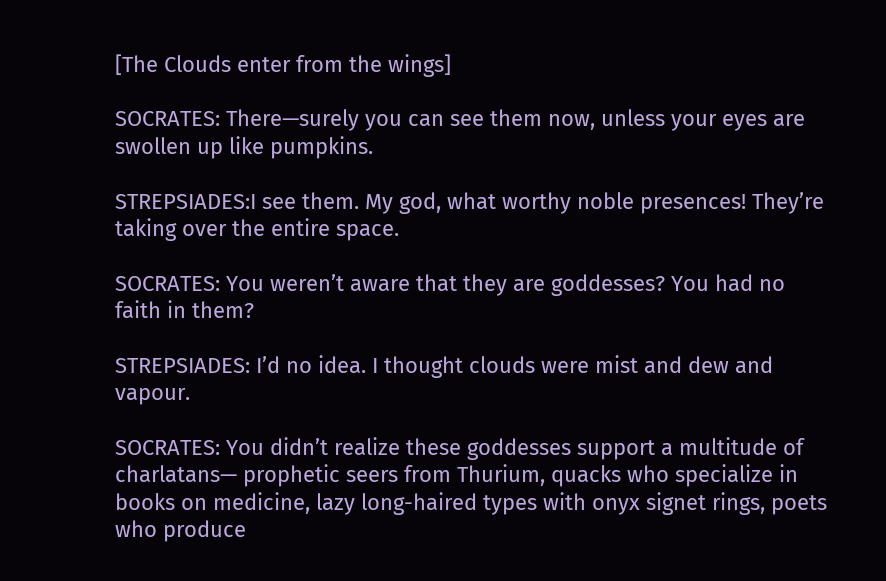[The Clouds enter from the wings]

SOCRATES: There—surely you can see them now, unless your eyes are swollen up like pumpkins.

STREPSIADES:I see them. My god, what worthy noble presences! They’re taking over the entire space.

SOCRATES: You weren’t aware that they are goddesses? You had no faith in them?

STREPSIADES: I’d no idea. I thought clouds were mist and dew and vapour.

SOCRATES: You didn’t realize these goddesses support a multitude of charlatans— prophetic seers from Thurium, quacks who specialize in books on medicine, lazy long-haired types with onyx signet rings, poets who produce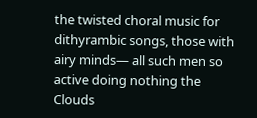the twisted choral music for dithyrambic songs, those with airy minds— all such men so active doing nothing the Clouds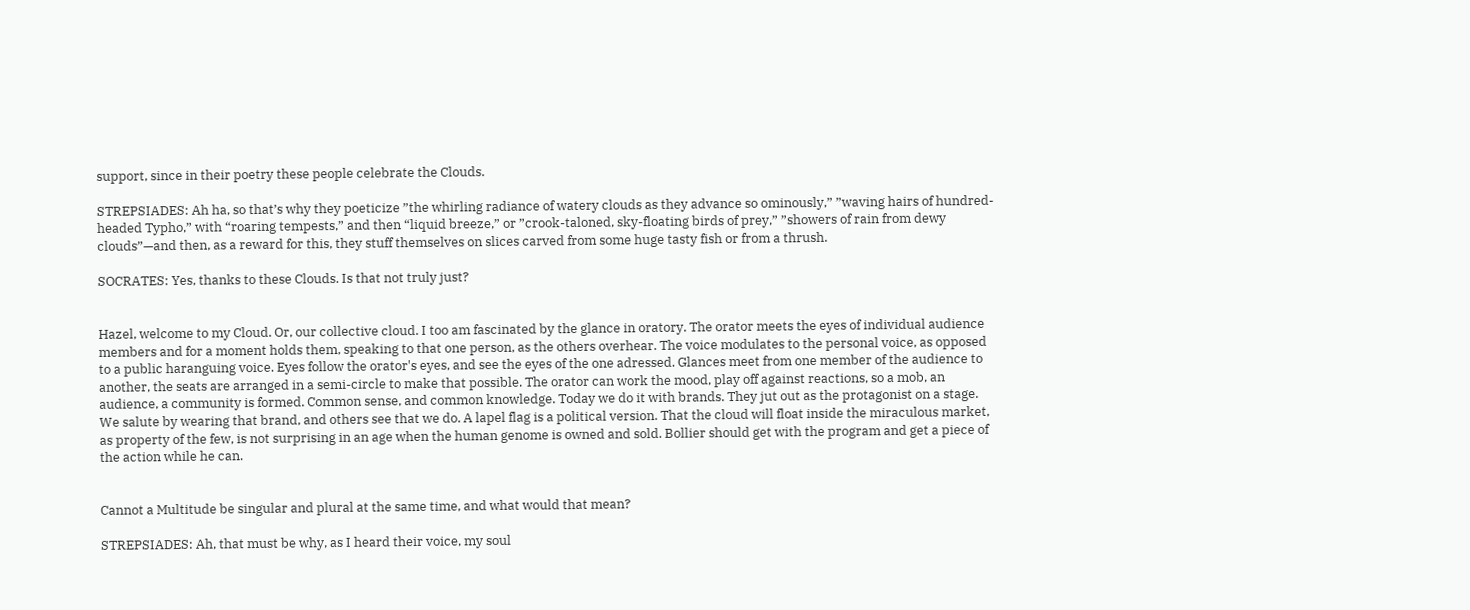support, since in their poetry these people celebrate the Clouds.

STREPSIADES: Ah ha, so that’s why they poeticize ”the whirling radiance of watery clouds as they advance so ominously,” ”waving hairs of hundred-headed Typho,” with “roaring tempests,” and then “liquid breeze,” or ”crook-taloned, sky-floating birds of prey,” ”showers of rain from dewy clouds”—and then, as a reward for this, they stuff themselves on slices carved from some huge tasty fish or from a thrush.

SOCRATES: Yes, thanks to these Clouds. Is that not truly just?


Hazel, welcome to my Cloud. Or, our collective cloud. I too am fascinated by the glance in oratory. The orator meets the eyes of individual audience members and for a moment holds them, speaking to that one person, as the others overhear. The voice modulates to the personal voice, as opposed to a public haranguing voice. Eyes follow the orator's eyes, and see the eyes of the one adressed. Glances meet from one member of the audience to another, the seats are arranged in a semi-circle to make that possible. The orator can work the mood, play off against reactions, so a mob, an audience, a community is formed. Common sense, and common knowledge. Today we do it with brands. They jut out as the protagonist on a stage. We salute by wearing that brand, and others see that we do. A lapel flag is a political version. That the cloud will float inside the miraculous market, as property of the few, is not surprising in an age when the human genome is owned and sold. Bollier should get with the program and get a piece of the action while he can.


Cannot a Multitude be singular and plural at the same time, and what would that mean?

STREPSIADES: Ah, that must be why, as I heard their voice, my soul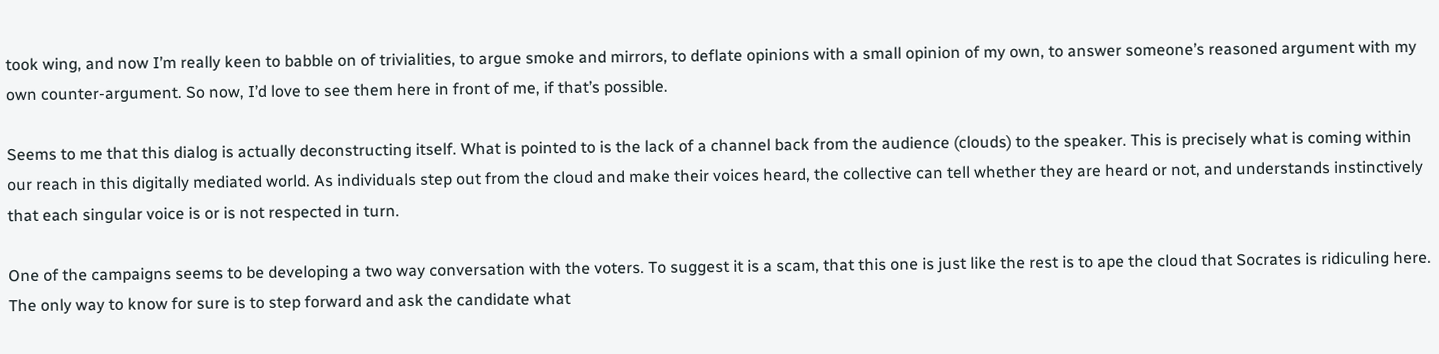took wing, and now I’m really keen to babble on of trivialities, to argue smoke and mirrors, to deflate opinions with a small opinion of my own, to answer someone’s reasoned argument with my own counter-argument. So now, I’d love to see them here in front of me, if that’s possible.

Seems to me that this dialog is actually deconstructing itself. What is pointed to is the lack of a channel back from the audience (clouds) to the speaker. This is precisely what is coming within our reach in this digitally mediated world. As individuals step out from the cloud and make their voices heard, the collective can tell whether they are heard or not, and understands instinctively that each singular voice is or is not respected in turn.

One of the campaigns seems to be developing a two way conversation with the voters. To suggest it is a scam, that this one is just like the rest is to ape the cloud that Socrates is ridiculing here. The only way to know for sure is to step forward and ask the candidate what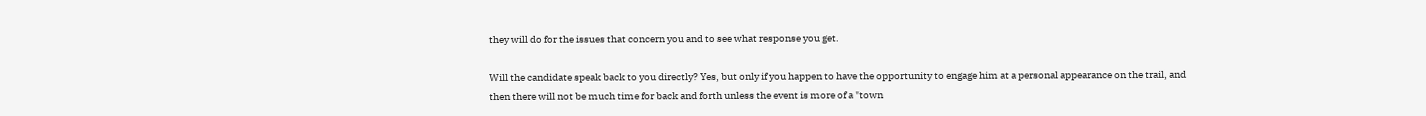they will do for the issues that concern you and to see what response you get.

Will the candidate speak back to you directly? Yes, but only if you happen to have the opportunity to engage him at a personal appearance on the trail, and then there will not be much time for back and forth unless the event is more of a "town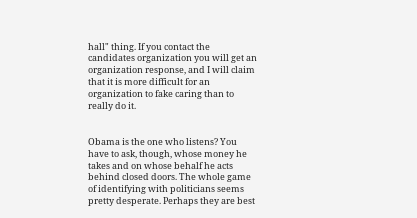hall" thing. If you contact the candidates organization you will get an organization response, and I will claim that it is more difficult for an organization to fake caring than to really do it.


Obama is the one who listens? You have to ask, though, whose money he takes and on whose behalf he acts behind closed doors. The whole game of identifying with politicians seems pretty desperate. Perhaps they are best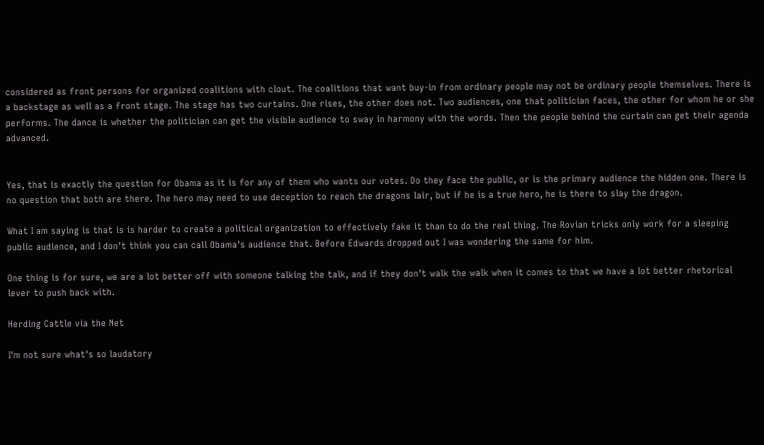considered as front persons for organized coalitions with clout. The coalitions that want buy-in from ordinary people may not be ordinary people themselves. There is a backstage as well as a front stage. The stage has two curtains. One rises, the other does not. Two audiences, one that politician faces, the other for whom he or she performs. The dance is whether the politician can get the visible audience to sway in harmony with the words. Then the people behind the curtain can get their agenda advanced.


Yes, that is exactly the question for Obama as it is for any of them who wants our votes. Do they face the public, or is the primary audience the hidden one. There is no question that both are there. The hero may need to use deception to reach the dragons lair, but if he is a true hero, he is there to slay the dragon.

What I am saying is that is is harder to create a political organization to effectively fake it than to do the real thing. The Rovian tricks only work for a sleeping public audience, and I don't think you can call Obama's audience that. Before Edwards dropped out I was wondering the same for him.

One thing is for sure, we are a lot better off with someone talking the talk, and if they don't walk the walk when it comes to that we have a lot better rhetorical lever to push back with.

Herding Cattle via the Net

I'm not sure what's so laudatory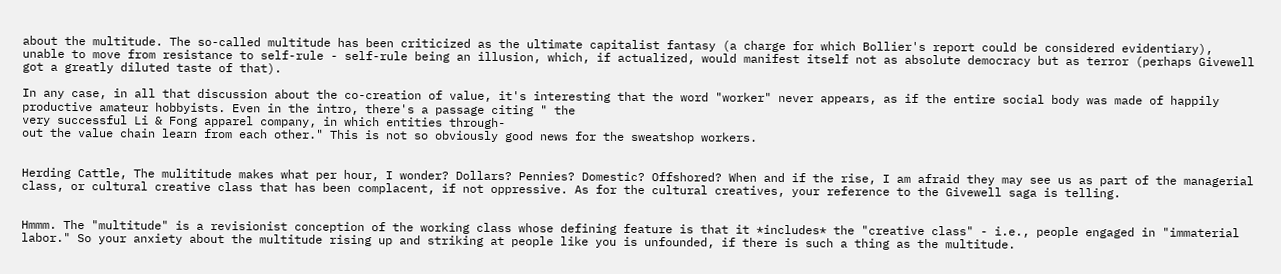about the multitude. The so-called multitude has been criticized as the ultimate capitalist fantasy (a charge for which Bollier's report could be considered evidentiary), unable to move from resistance to self-rule - self-rule being an illusion, which, if actualized, would manifest itself not as absolute democracy but as terror (perhaps Givewell got a greatly diluted taste of that).

In any case, in all that discussion about the co-creation of value, it's interesting that the word "worker" never appears, as if the entire social body was made of happily productive amateur hobbyists. Even in the intro, there's a passage citing " the
very successful Li & Fong apparel company, in which entities through-
out the value chain learn from each other." This is not so obviously good news for the sweatshop workers.


Herding Cattle, The mulititude makes what per hour, I wonder? Dollars? Pennies? Domestic? Offshored? When and if the rise, I am afraid they may see us as part of the managerial class, or cultural creative class that has been complacent, if not oppressive. As for the cultural creatives, your reference to the Givewell saga is telling.


Hmmm. The "multitude" is a revisionist conception of the working class whose defining feature is that it *includes* the "creative class" - i.e., people engaged in "immaterial labor." So your anxiety about the multitude rising up and striking at people like you is unfounded, if there is such a thing as the multitude.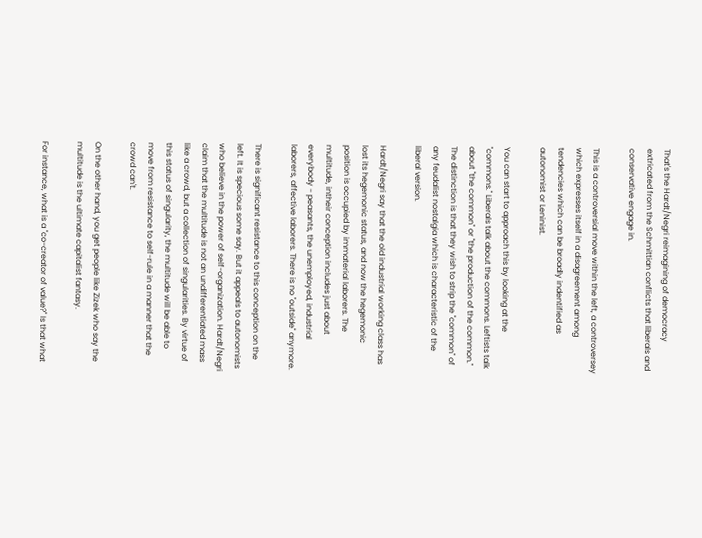That's the Hardt/Negri reimagining of democracy extricated from the Schmittian conflicts that liberals and conservative engage in.

This is a controversial move within the left, a controversey which expresses itself in a disagreement among tendencies which can be broadly indentified as autonomist or Leninist.

You can start to approach this by looking at the "commons." Liberals talk about the commons. Leftists talk about "the common" or "the production of the common." The distinction is that they wish to strip the "common" of any feudalist nostalgia which is characteristic of the liberal version.

Hardt/Negri say that the old industrial working class has lost its hegemonic status, and now the hegemonic position is occupied by immaterial laborers. The multitude, intheir conception includes just about everybody - peasants, the unemployed, industrial laborers, affective laborers. There is no "outside" anymore.

There is significant resistance to this conception on the left. It is specious some say. But it appeals to autonomists who believe in the power of self-organization. Hardt/Negri claim that the multitude is not an undifferentiated mass like a crowd, but a collection of singularities. By virtue of this status of singularity, the multitude will be able to move from resistance to self-rule in a manner that the crowd can't.

On the other hand, you get people like Zizek who say the multitude is the ultimate capitalist fantasy.

For instance, what is a "co-creator of value?" Is that what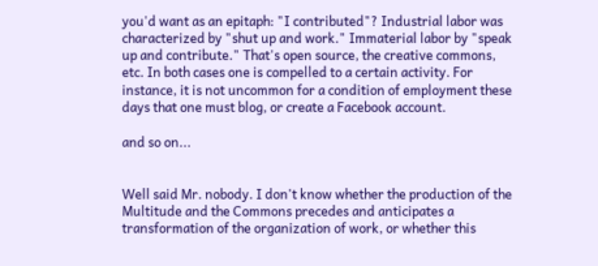you'd want as an epitaph: "I contributed"? Industrial labor was characterized by "shut up and work." Immaterial labor by "speak up and contribute." That's open source, the creative commons, etc. In both cases one is compelled to a certain activity. For instance, it is not uncommon for a condition of employment these days that one must blog, or create a Facebook account.

and so on...


Well said Mr. nobody. I don't know whether the production of the Multitude and the Commons precedes and anticipates a transformation of the organization of work, or whether this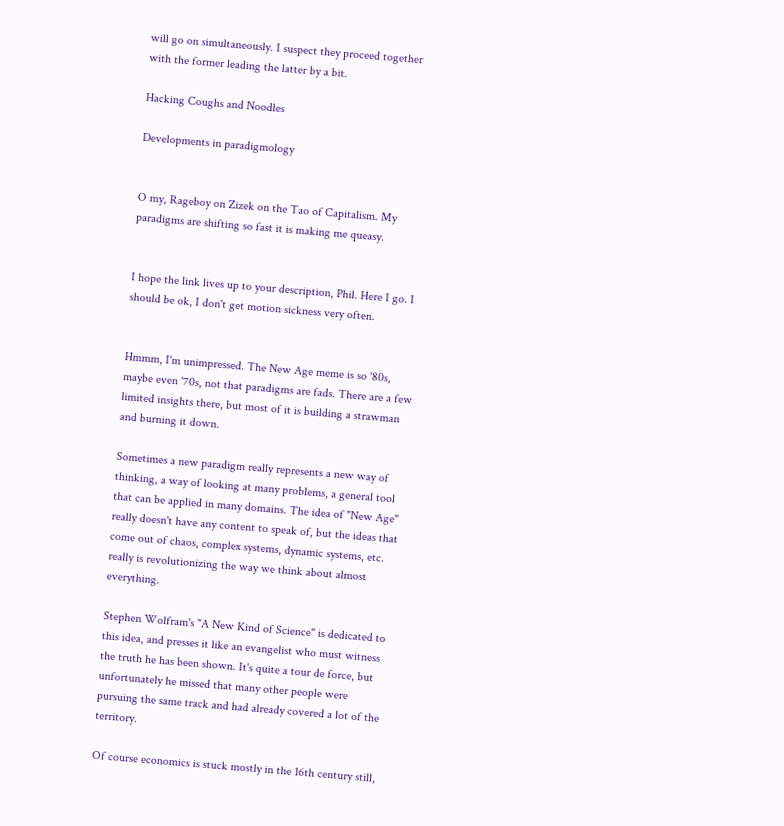will go on simultaneously. I suspect they proceed together with the former leading the latter by a bit.

Hacking Coughs and Noodles

Developments in paradigmology


O my, Rageboy on Zizek on the Tao of Capitalism. My paradigms are shifting so fast it is making me queasy.


I hope the link lives up to your description, Phil. Here I go. I should be ok, I don't get motion sickness very often.


Hmmm, I'm unimpressed. The New Age meme is so '80s, maybe even '70s, not that paradigms are fads. There are a few limited insights there, but most of it is building a strawman and burning it down.

Sometimes a new paradigm really represents a new way of thinking, a way of looking at many problems, a general tool that can be applied in many domains. The idea of "New Age" really doesn't have any content to speak of, but the ideas that come out of chaos, complex systems, dynamic systems, etc. really is revolutionizing the way we think about almost everything.

Stephen Wolfram's "A New Kind of Science" is dedicated to this idea, and presses it like an evangelist who must witness the truth he has been shown. It's quite a tour de force, but unfortunately he missed that many other people were pursuing the same track and had already covered a lot of the territory.

Of course economics is stuck mostly in the 16th century still,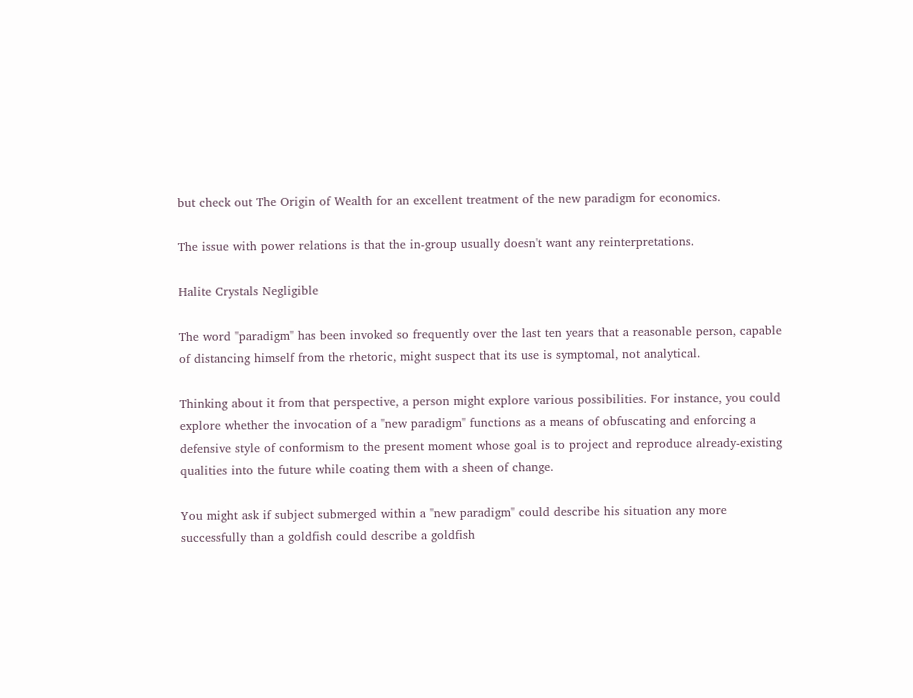but check out The Origin of Wealth for an excellent treatment of the new paradigm for economics.

The issue with power relations is that the in-group usually doesn't want any reinterpretations.

Halite Crystals Negligible

The word "paradigm" has been invoked so frequently over the last ten years that a reasonable person, capable of distancing himself from the rhetoric, might suspect that its use is symptomal, not analytical.

Thinking about it from that perspective, a person might explore various possibilities. For instance, you could explore whether the invocation of a "new paradigm" functions as a means of obfuscating and enforcing a defensive style of conformism to the present moment whose goal is to project and reproduce already-existing qualities into the future while coating them with a sheen of change.

You might ask if subject submerged within a "new paradigm" could describe his situation any more successfully than a goldfish could describe a goldfish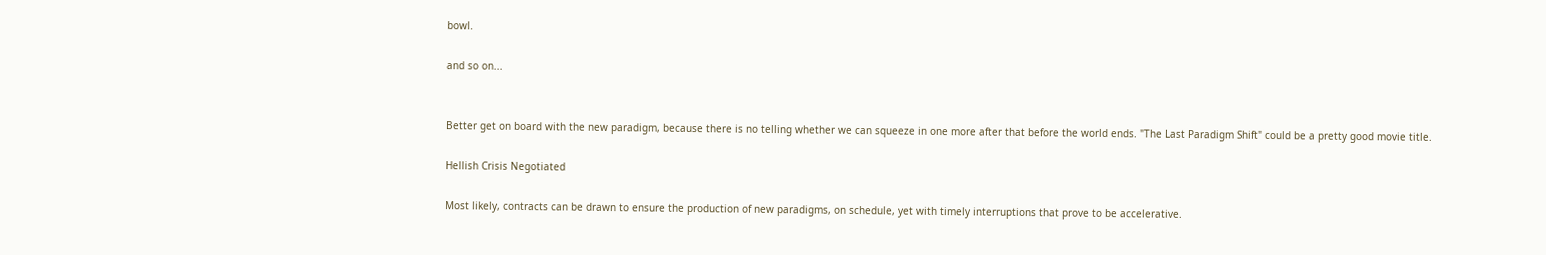bowl.

and so on...


Better get on board with the new paradigm, because there is no telling whether we can squeeze in one more after that before the world ends. "The Last Paradigm Shift" could be a pretty good movie title.

Hellish Crisis Negotiated

Most likely, contracts can be drawn to ensure the production of new paradigms, on schedule, yet with timely interruptions that prove to be accelerative.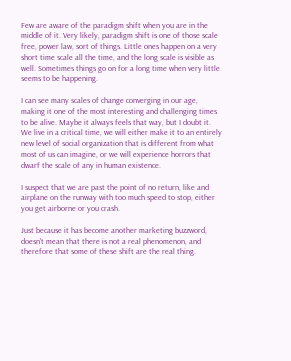Few are aware of the paradigm shift when you are in the middle of it. Very likely, paradigm shift is one of those scale free, power law, sort of things. Little ones happen on a very short time scale all the time, and the long scale is visible as well. Sometimes things go on for a long time when very little seems to be happening.

I can see many scales of change converging in our age, making it one of the most interesting and challenging times to be alive. Maybe it always feels that way, but I doubt it. We live in a critical time, we will either make it to an entirely new level of social organization that is different from what most of us can imagine, or we will experience horrors that dwarf the scale of any in human existence.

I suspect that we are past the point of no return, like and airplane on the runway with too much speed to stop, either you get airborne or you crash.

Just because it has become another marketing buzzword, doesn't mean that there is not a real phenomenon, and therefore that some of these shift are the real thing.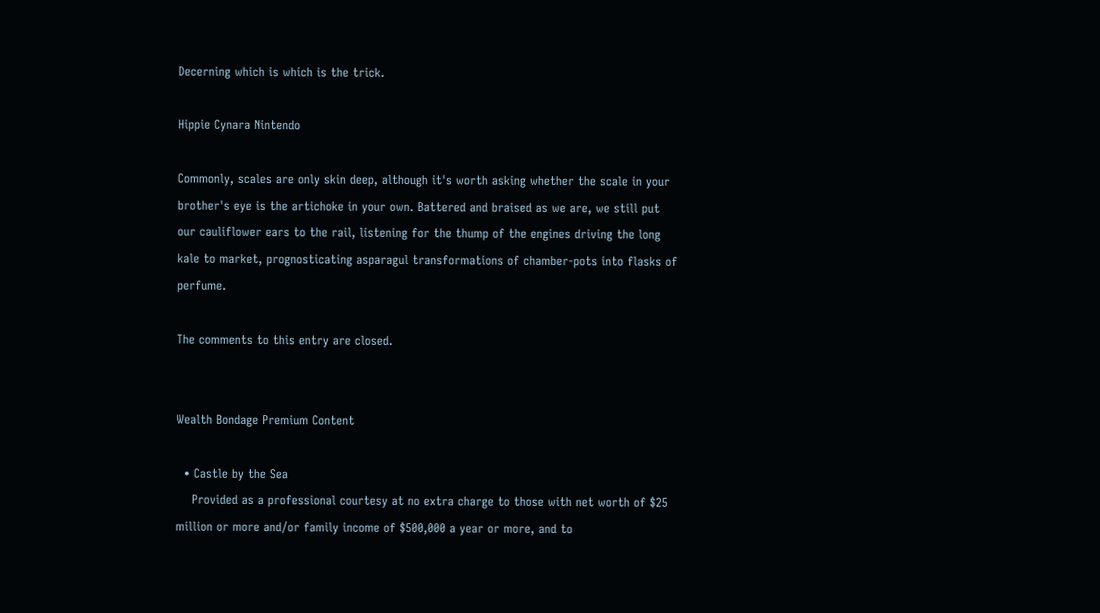Decerning which is which is the trick.

Hippie Cynara Nintendo

Commonly, scales are only skin deep, although it's worth asking whether the scale in your brother's eye is the artichoke in your own. Battered and braised as we are, we still put our cauliflower ears to the rail, listening for the thump of the engines driving the long kale to market, prognosticating asparagul transformations of chamber-pots into flasks of perfume.

The comments to this entry are closed.


Wealth Bondage Premium Content

  • Castle by the Sea
    Provided as a professional courtesy at no extra charge to those with net worth of $25 million or more and/or family income of $500,000 a year or more, and to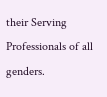their Serving Professionals of all genders.